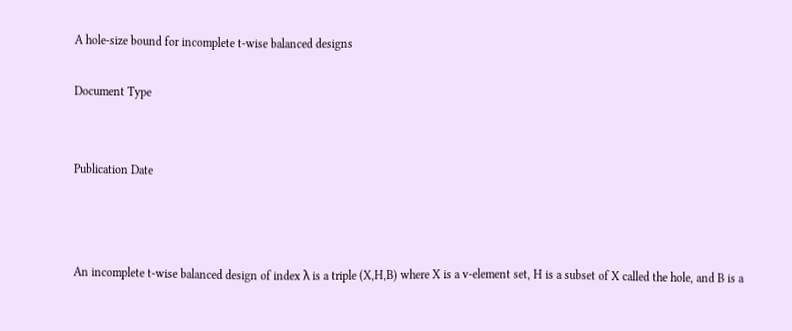A hole-size bound for incomplete t-wise balanced designs

Document Type


Publication Date



An incomplete t-wise balanced design of index λ is a triple (X,H,B) where X is a v-element set, H is a subset of X called the hole, and B is a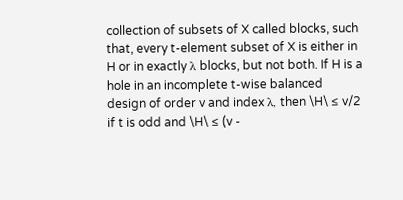collection of subsets of X called blocks, such that, every t-element subset of X is either in H or in exactly λ blocks, but not both. If H is a hole in an incomplete t-wise balanced design of order v and index λ, then \H\ ≤ v/2 if t is odd and \H\ ≤ (v -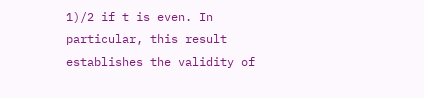1)/2 if t is even. In particular, this result establishes the validity of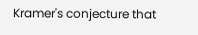Kramer's conjecture that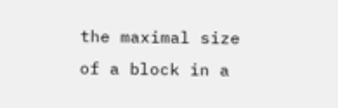the maximal size of a block in a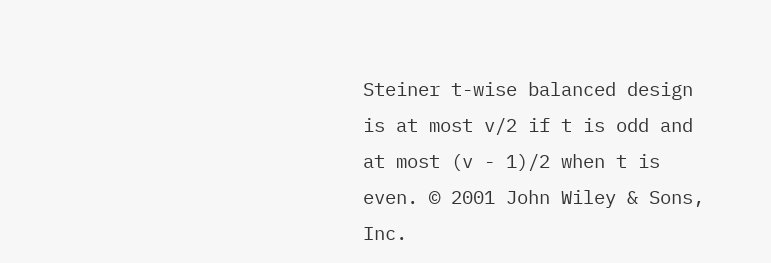Steiner t-wise balanced design is at most v/2 if t is odd and at most (v - 1)/2 when t is even. © 2001 John Wiley & Sons, Inc.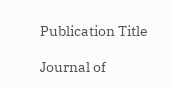Publication Title

Journal of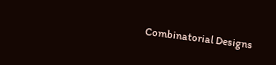Combinatorial Designs